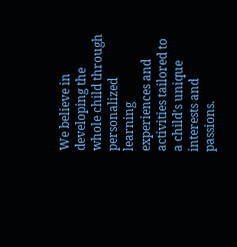We believe in developing the whole child through personalized learning experiences and activities tailored to a child’s unique interests and passions.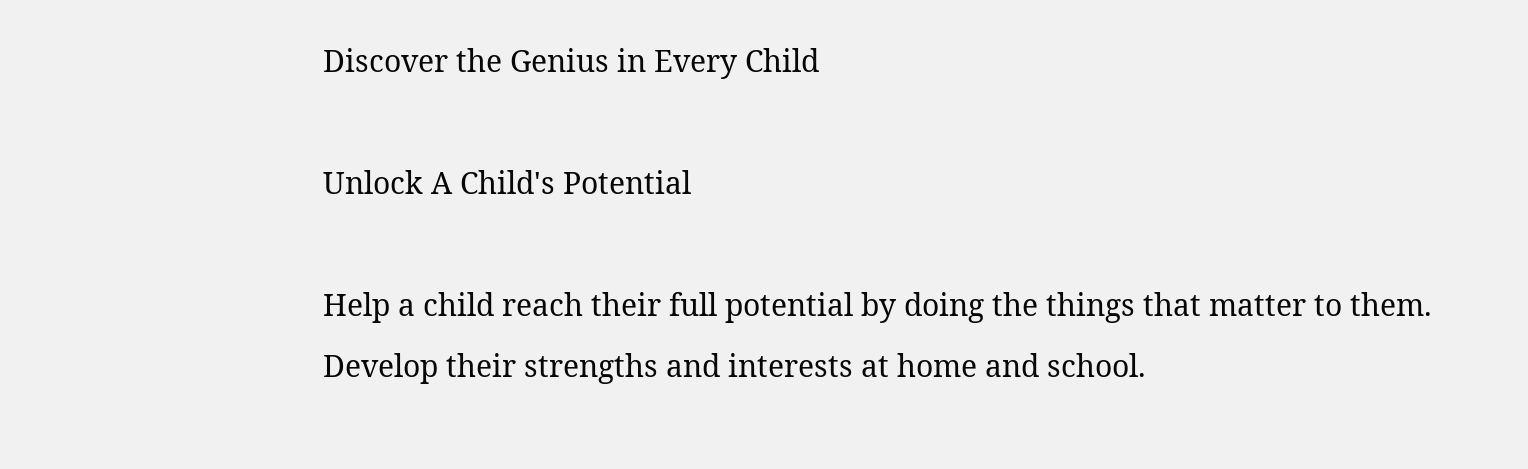Discover the Genius in Every Child

Unlock A Child's Potential

Help a child reach their full potential by doing the things that matter to them.
Develop their strengths and interests at home and school.